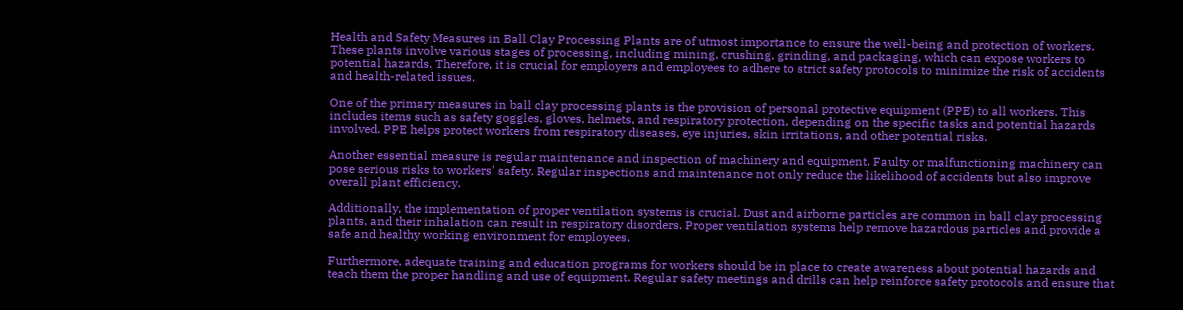Health and Safety Measures in Ball Clay Processing Plants are of utmost importance to ensure the well-being and protection of workers. These plants involve various stages of processing, including mining, crushing, grinding, and packaging, which can expose workers to potential hazards. Therefore, it is crucial for employers and employees to adhere to strict safety protocols to minimize the risk of accidents and health-related issues.

One of the primary measures in ball clay processing plants is the provision of personal protective equipment (PPE) to all workers. This includes items such as safety goggles, gloves, helmets, and respiratory protection, depending on the specific tasks and potential hazards involved. PPE helps protect workers from respiratory diseases, eye injuries, skin irritations, and other potential risks.

Another essential measure is regular maintenance and inspection of machinery and equipment. Faulty or malfunctioning machinery can pose serious risks to workers' safety. Regular inspections and maintenance not only reduce the likelihood of accidents but also improve overall plant efficiency.

Additionally, the implementation of proper ventilation systems is crucial. Dust and airborne particles are common in ball clay processing plants, and their inhalation can result in respiratory disorders. Proper ventilation systems help remove hazardous particles and provide a safe and healthy working environment for employees.

Furthermore, adequate training and education programs for workers should be in place to create awareness about potential hazards and teach them the proper handling and use of equipment. Regular safety meetings and drills can help reinforce safety protocols and ensure that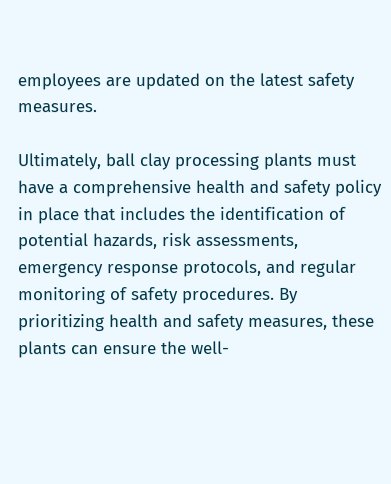employees are updated on the latest safety measures.

Ultimately, ball clay processing plants must have a comprehensive health and safety policy in place that includes the identification of potential hazards, risk assessments, emergency response protocols, and regular monitoring of safety procedures. By prioritizing health and safety measures, these plants can ensure the well-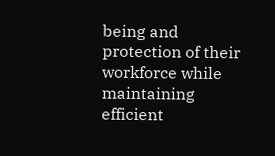being and protection of their workforce while maintaining efficient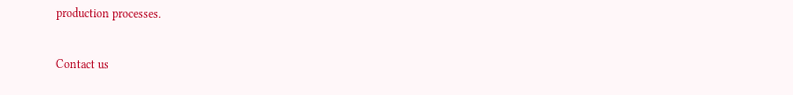production processes.

Contact us